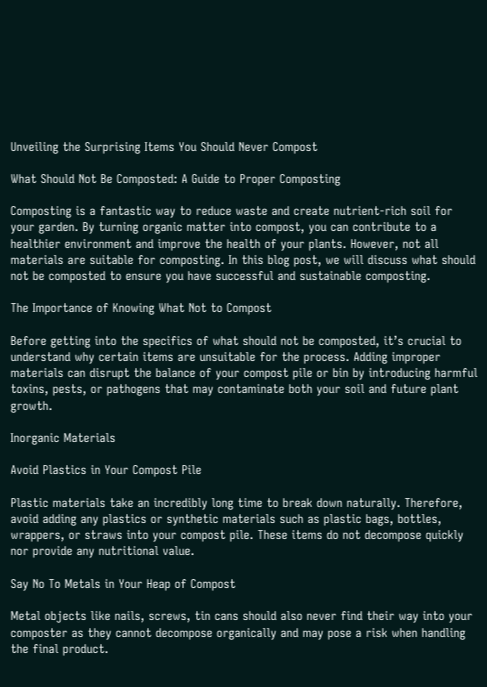Unveiling the Surprising Items You Should Never Compost

What Should Not Be Composted: A Guide to Proper Composting

Composting is a fantastic way to reduce waste and create nutrient-rich soil for your garden. By turning organic matter into compost, you can contribute to a healthier environment and improve the health of your plants. However, not all materials are suitable for composting. In this blog post, we will discuss what should not be composted to ensure you have successful and sustainable composting.

The Importance of Knowing What Not to Compost

Before getting into the specifics of what should not be composted, it’s crucial to understand why certain items are unsuitable for the process. Adding improper materials can disrupt the balance of your compost pile or bin by introducing harmful toxins, pests, or pathogens that may contaminate both your soil and future plant growth.

Inorganic Materials

Avoid Plastics in Your Compost Pile

Plastic materials take an incredibly long time to break down naturally. Therefore, avoid adding any plastics or synthetic materials such as plastic bags, bottles, wrappers, or straws into your compost pile. These items do not decompose quickly nor provide any nutritional value.

Say No To Metals in Your Heap of Compost

Metal objects like nails, screws, tin cans should also never find their way into your composter as they cannot decompose organically and may pose a risk when handling the final product.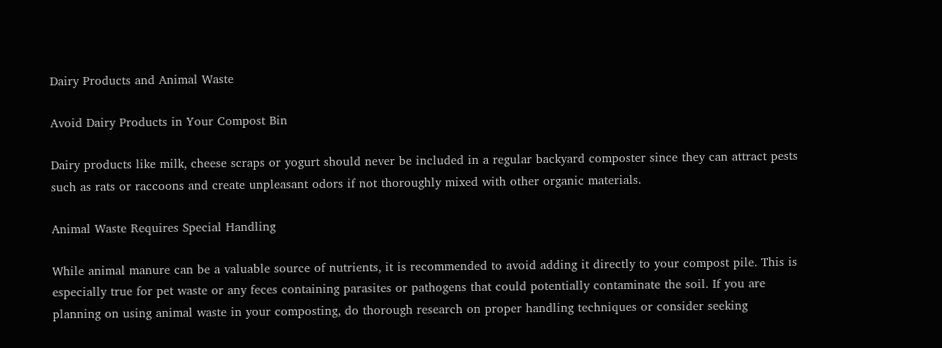Dairy Products and Animal Waste

Avoid Dairy Products in Your Compost Bin

Dairy products like milk, cheese scraps or yogurt should never be included in a regular backyard composter since they can attract pests such as rats or raccoons and create unpleasant odors if not thoroughly mixed with other organic materials.

Animal Waste Requires Special Handling

While animal manure can be a valuable source of nutrients, it is recommended to avoid adding it directly to your compost pile. This is especially true for pet waste or any feces containing parasites or pathogens that could potentially contaminate the soil. If you are planning on using animal waste in your composting, do thorough research on proper handling techniques or consider seeking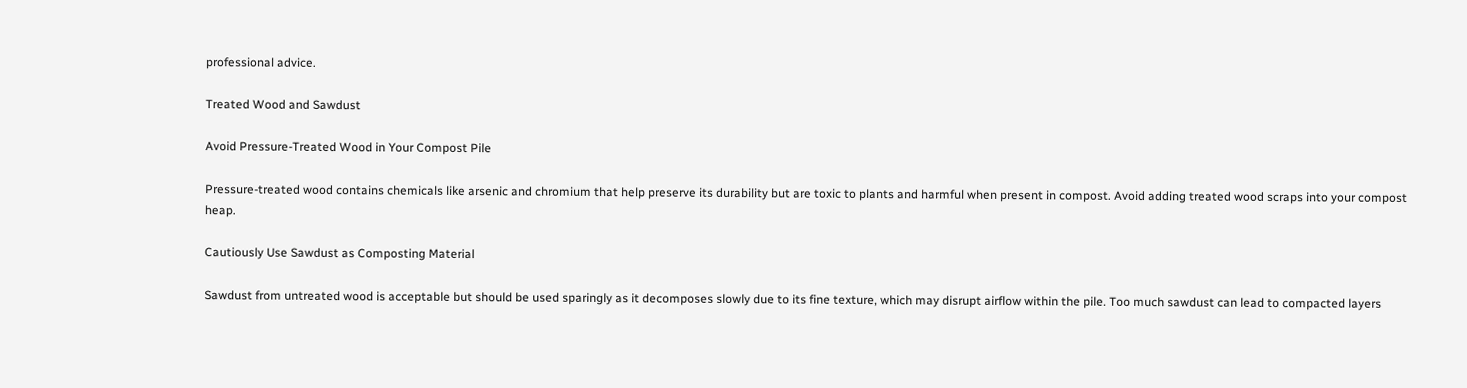professional advice.

Treated Wood and Sawdust

Avoid Pressure-Treated Wood in Your Compost Pile

Pressure-treated wood contains chemicals like arsenic and chromium that help preserve its durability but are toxic to plants and harmful when present in compost. Avoid adding treated wood scraps into your compost heap.

Cautiously Use Sawdust as Composting Material

Sawdust from untreated wood is acceptable but should be used sparingly as it decomposes slowly due to its fine texture, which may disrupt airflow within the pile. Too much sawdust can lead to compacted layers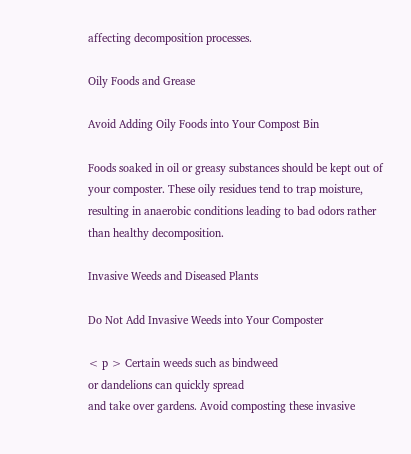affecting decomposition processes.

Oily Foods and Grease

Avoid Adding Oily Foods into Your Compost Bin

Foods soaked in oil or greasy substances should be kept out of your composter. These oily residues tend to trap moisture, resulting in anaerobic conditions leading to bad odors rather than healthy decomposition.

Invasive Weeds and Diseased Plants

Do Not Add Invasive Weeds into Your Composter

< p > Certain weeds such as bindweed
or dandelions can quickly spread
and take over gardens. Avoid composting these invasive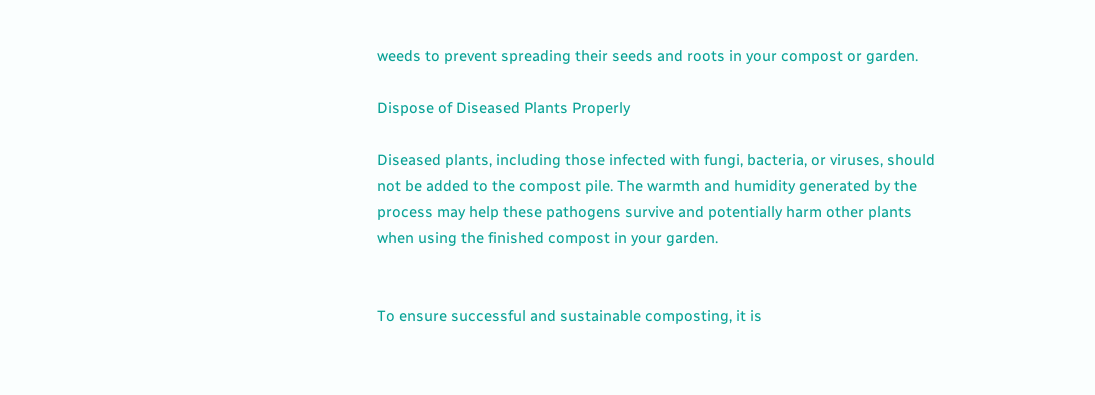weeds to prevent spreading their seeds and roots in your compost or garden.

Dispose of Diseased Plants Properly

Diseased plants, including those infected with fungi, bacteria, or viruses, should not be added to the compost pile. The warmth and humidity generated by the process may help these pathogens survive and potentially harm other plants when using the finished compost in your garden.


To ensure successful and sustainable composting, it is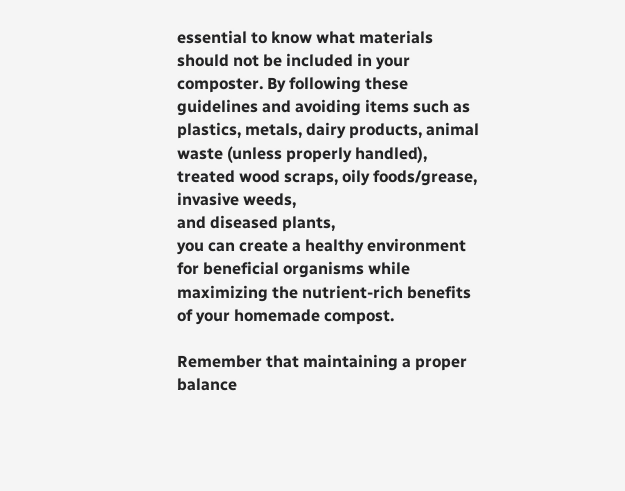essential to know what materials should not be included in your composter. By following these guidelines and avoiding items such as plastics, metals, dairy products, animal waste (unless properly handled), treated wood scraps, oily foods/grease,
invasive weeds,
and diseased plants,
you can create a healthy environment for beneficial organisms while maximizing the nutrient-rich benefits of your homemade compost.

Remember that maintaining a proper balance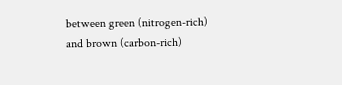between green (nitrogen-rich) and brown (carbon-rich)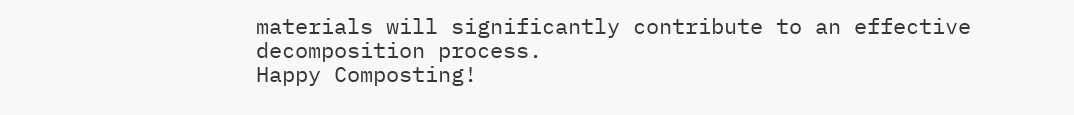materials will significantly contribute to an effective decomposition process.
Happy Composting!